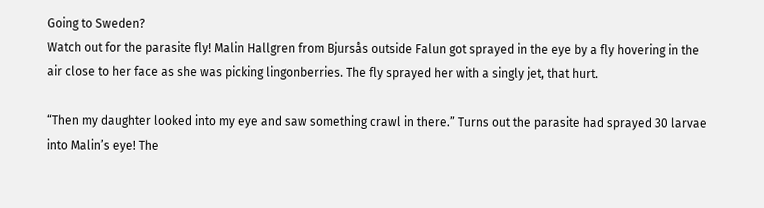Going to Sweden?
Watch out for the parasite fly! Malin Hallgren from Bjursås outside Falun got sprayed in the eye by a fly hovering in the air close to her face as she was picking lingonberries. The fly sprayed her with a singly jet, that hurt.

“Then my daughter looked into my eye and saw something crawl in there.” Turns out the parasite had sprayed 30 larvae into Malin’s eye! The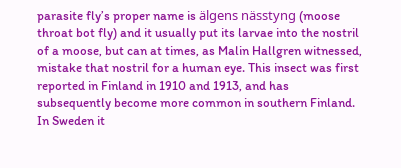parasite fly’s proper name is älgens nässtyng (moose throat bot fly) and it usually put its larvae into the nostril of a moose, but can at times, as Malin Hallgren witnessed, mistake that nostril for a human eye. This insect was first reported in Finland in 1910 and 1913, and has subsequently become more common in southern Finland. In Sweden it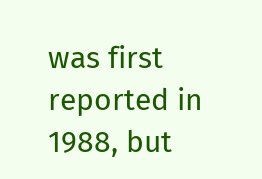was first reported in 1988, but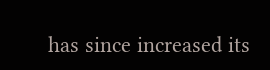has since increased its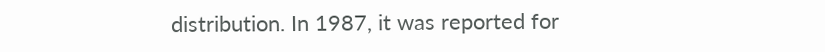distribution. In 1987, it was reported for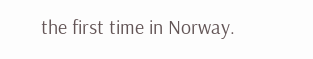the first time in Norway.